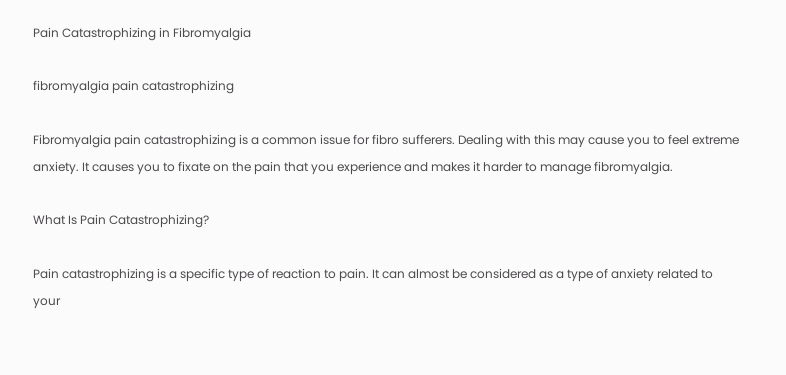Pain Catastrophizing in Fibromyalgia

fibromyalgia pain catastrophizing

Fibromyalgia pain catastrophizing is a common issue for fibro sufferers. Dealing with this may cause you to feel extreme anxiety. It causes you to fixate on the pain that you experience and makes it harder to manage fibromyalgia.

What Is Pain Catastrophizing?

Pain catastrophizing is a specific type of reaction to pain. It can almost be considered as a type of anxiety related to your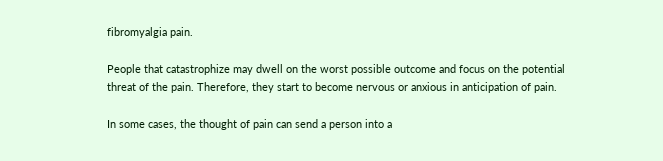fibromyalgia pain.

People that catastrophize may dwell on the worst possible outcome and focus on the potential threat of the pain. Therefore, they start to become nervous or anxious in anticipation of pain.

In some cases, the thought of pain can send a person into a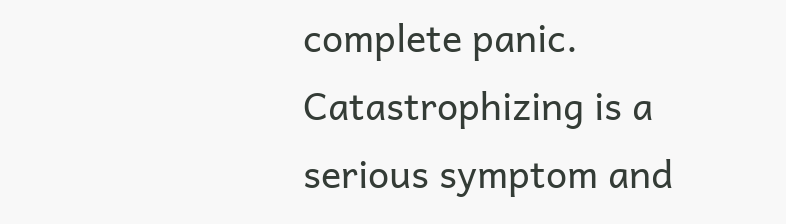complete panic. Catastrophizing is a serious symptom and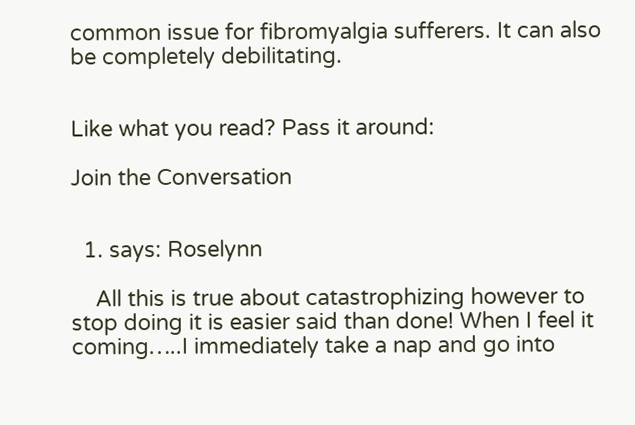common issue for fibromyalgia sufferers. It can also be completely debilitating.


Like what you read? Pass it around:

Join the Conversation


  1. says: Roselynn

    All this is true about catastrophizing however to stop doing it is easier said than done! When I feel it coming…..I immediately take a nap and go into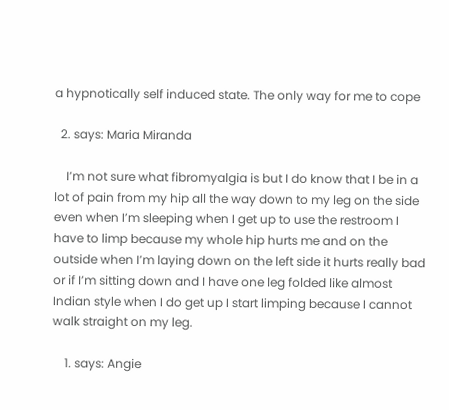a hypnotically self induced state. The only way for me to cope

  2. says: Maria Miranda

    I’m not sure what fibromyalgia is but I do know that I be in a lot of pain from my hip all the way down to my leg on the side even when I’m sleeping when I get up to use the restroom I have to limp because my whole hip hurts me and on the outside when I’m laying down on the left side it hurts really bad or if I’m sitting down and I have one leg folded like almost Indian style when I do get up I start limping because I cannot walk straight on my leg.

    1. says: Angie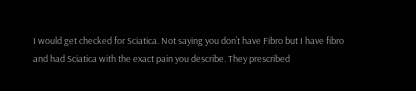I would get checked for Sciatica. Not saying you don’t have Fibro but I have fibro and had Sciatica with the exact pain you describe. They prescribed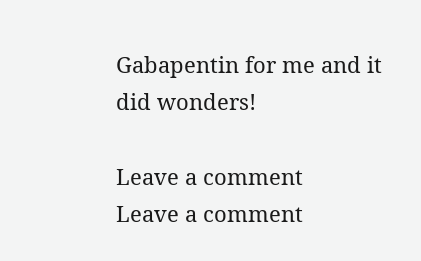Gabapentin for me and it did wonders!

Leave a comment
Leave a comment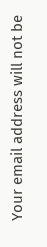Your email address will not be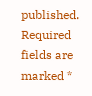published. Required fields are marked *